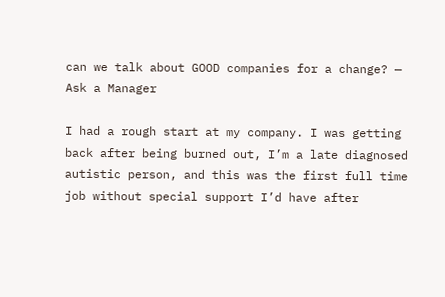can we talk about GOOD companies for a change? — Ask a Manager

I had a rough start at my company. I was getting back after being burned out, I’m a late diagnosed autistic person, and this was the first full time job without special support I’d have after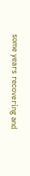some years recovering and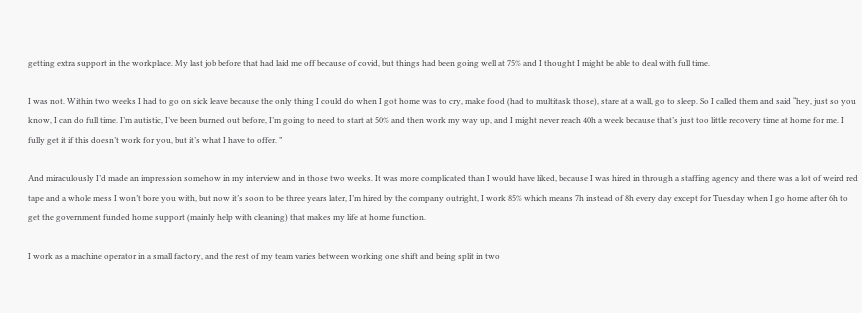getting extra support in the workplace. My last job before that had laid me off because of covid, but things had been going well at 75% and I thought I might be able to deal with full time.

I was not. Within two weeks I had to go on sick leave because the only thing I could do when I got home was to cry, make food (had to multitask those), stare at a wall, go to sleep. So I called them and said “hey, just so you know, I can do full time. I’m autistic, I’ve been burned out before, I’m going to need to start at 50% and then work my way up, and I might never reach 40h a week because that’s just too little recovery time at home for me. I fully get it if this doesn’t work for you, but it’s what I have to offer. ”

And miraculously I’d made an impression somehow in my interview and in those two weeks. It was more complicated than I would have liked, because I was hired in through a staffing agency and there was a lot of weird red tape and a whole mess I won’t bore you with, but now it’s soon to be three years later, I’m hired by the company outright, I work 85% which means 7h instead of 8h every day except for Tuesday when I go home after 6h to get the government funded home support (mainly help with cleaning) that makes my life at home function.

I work as a machine operator in a small factory, and the rest of my team varies between working one shift and being split in two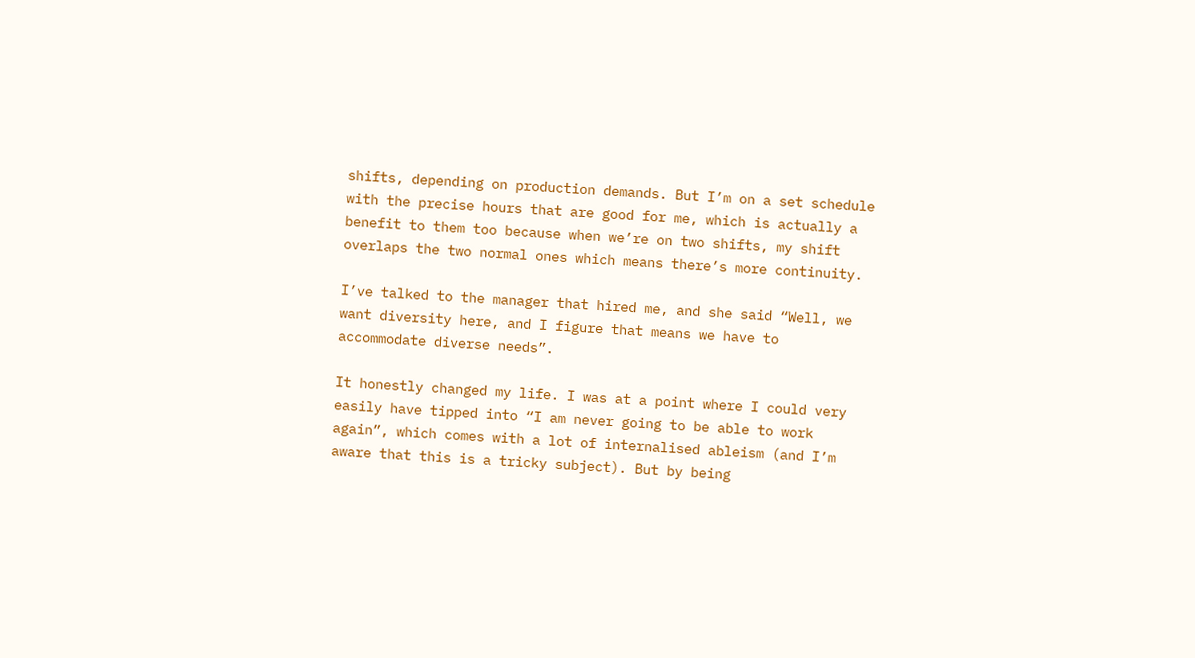shifts, depending on production demands. But I’m on a set schedule with the precise hours that are good for me, which is actually a benefit to them too because when we’re on two shifts, my shift overlaps the two normal ones which means there’s more continuity.

I’ve talked to the manager that hired me, and she said “Well, we want diversity here, and I figure that means we have to accommodate diverse needs”.

It honestly changed my life. I was at a point where I could very easily have tipped into “I am never going to be able to work again”, which comes with a lot of internalised ableism (and I’m aware that this is a tricky subject). But by being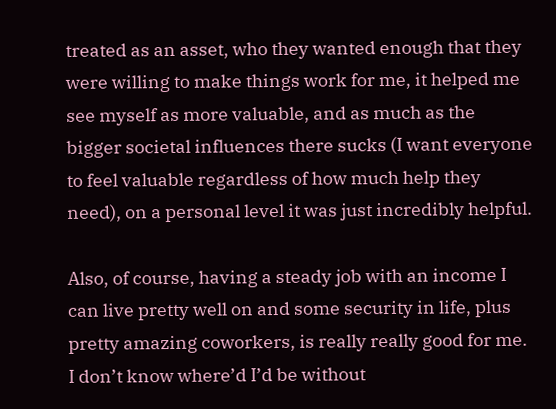treated as an asset, who they wanted enough that they were willing to make things work for me, it helped me see myself as more valuable, and as much as the bigger societal influences there sucks (I want everyone to feel valuable regardless of how much help they need), on a personal level it was just incredibly helpful.

Also, of course, having a steady job with an income I can live pretty well on and some security in life, plus pretty amazing coworkers, is really really good for me. I don’t know where’d I’d be without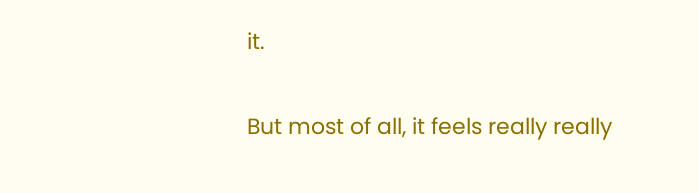it.

But most of all, it feels really really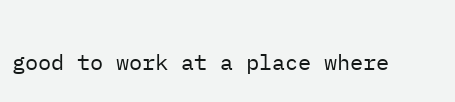good to work at a place where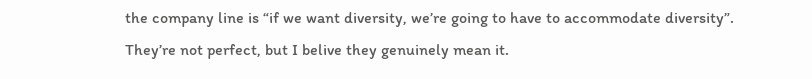the company line is “if we want diversity, we’re going to have to accommodate diversity”. They’re not perfect, but I belive they genuinely mean it.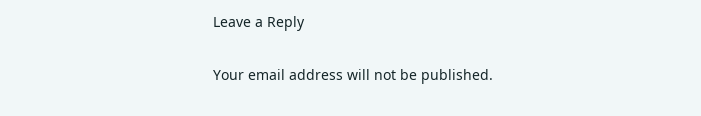Leave a Reply

Your email address will not be published.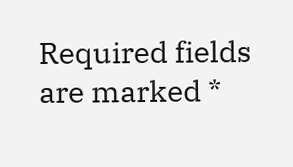Required fields are marked *